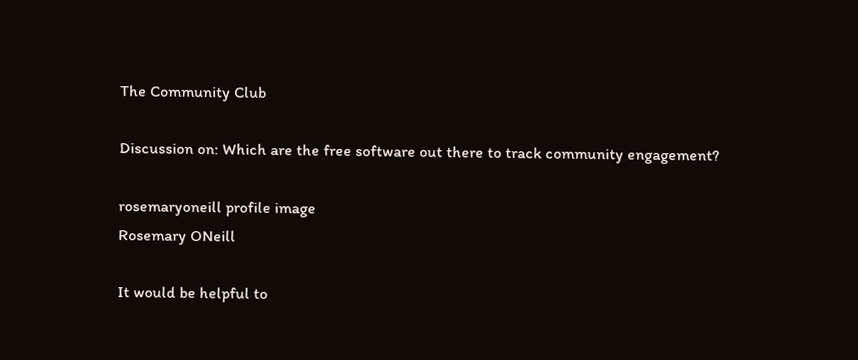The Community Club

Discussion on: Which are the free software out there to track community engagement?

rosemaryoneill profile image
Rosemary ONeill

It would be helpful to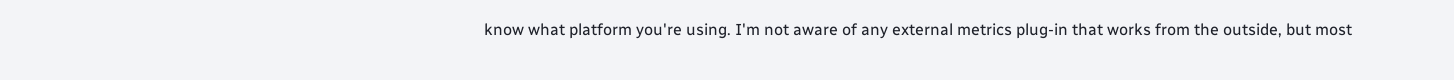know what platform you're using. I'm not aware of any external metrics plug-in that works from the outside, but most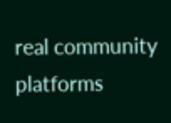real community platforms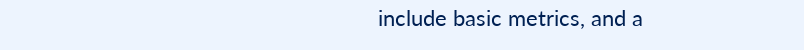include basic metrics, and a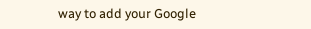way to add your Google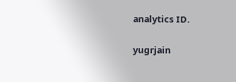analytics ID.

yugrjain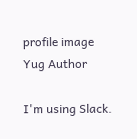profile image
Yug Author

I'm using Slack.